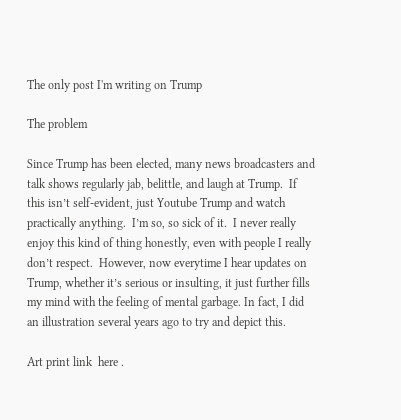The only post I'm writing on Trump

The problem

Since Trump has been elected, many news broadcasters and talk shows regularly jab, belittle, and laugh at Trump.  If this isn’t self-evident, just Youtube Trump and watch practically anything.  I’m so, so sick of it.  I never really enjoy this kind of thing honestly, even with people I really don’t respect.  However, now everytime I hear updates on Trump, whether it’s serious or insulting, it just further fills my mind with the feeling of mental garbage. In fact, I did an illustration several years ago to try and depict this.

Art print link  here .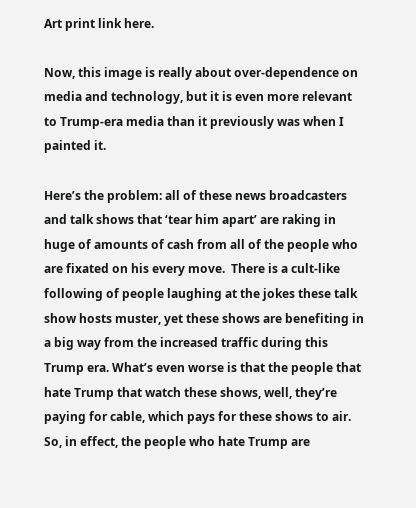Art print link here.

Now, this image is really about over-dependence on media and technology, but it is even more relevant to Trump-era media than it previously was when I painted it.

Here’s the problem: all of these news broadcasters and talk shows that ‘tear him apart’ are raking in huge of amounts of cash from all of the people who are fixated on his every move.  There is a cult-like following of people laughing at the jokes these talk show hosts muster, yet these shows are benefiting in a big way from the increased traffic during this Trump era. What’s even worse is that the people that hate Trump that watch these shows, well, they’re paying for cable, which pays for these shows to air.  So, in effect, the people who hate Trump are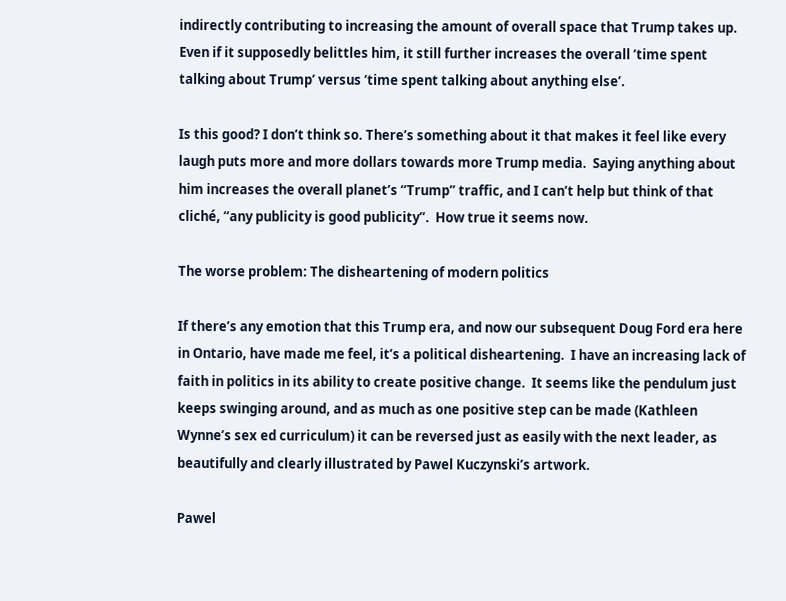indirectly contributing to increasing the amount of overall space that Trump takes up.  Even if it supposedly belittles him, it still further increases the overall ‘time spent talking about Trump’ versus ‘time spent talking about anything else’.

Is this good? I don’t think so. There’s something about it that makes it feel like every laugh puts more and more dollars towards more Trump media.  Saying anything about him increases the overall planet’s “Trump” traffic, and I can’t help but think of that cliché, “any publicity is good publicity”.  How true it seems now.

The worse problem: The disheartening of modern politics

If there’s any emotion that this Trump era, and now our subsequent Doug Ford era here in Ontario, have made me feel, it’s a political disheartening.  I have an increasing lack of faith in politics in its ability to create positive change.  It seems like the pendulum just keeps swinging around, and as much as one positive step can be made (Kathleen Wynne’s sex ed curriculum) it can be reversed just as easily with the next leader, as beautifully and clearly illustrated by Pawel Kuczynski’s artwork.

Pawel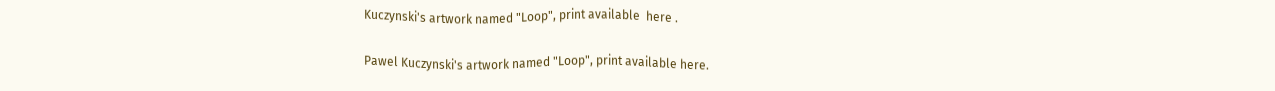Kuczynski's artwork named "Loop", print available  here .

Pawel Kuczynski's artwork named "Loop", print available here.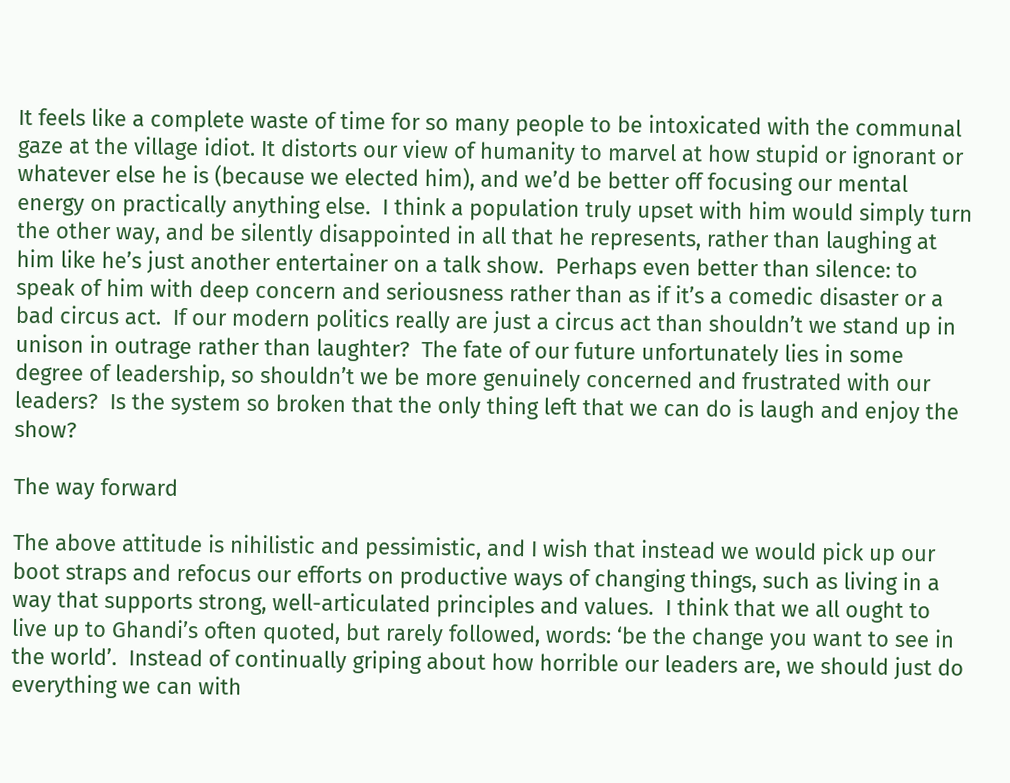It feels like a complete waste of time for so many people to be intoxicated with the communal gaze at the village idiot. It distorts our view of humanity to marvel at how stupid or ignorant or whatever else he is (because we elected him), and we’d be better off focusing our mental energy on practically anything else.  I think a population truly upset with him would simply turn the other way, and be silently disappointed in all that he represents, rather than laughing at him like he’s just another entertainer on a talk show.  Perhaps even better than silence: to speak of him with deep concern and seriousness rather than as if it’s a comedic disaster or a bad circus act.  If our modern politics really are just a circus act than shouldn’t we stand up in unison in outrage rather than laughter?  The fate of our future unfortunately lies in some degree of leadership, so shouldn’t we be more genuinely concerned and frustrated with our leaders?  Is the system so broken that the only thing left that we can do is laugh and enjoy the show?

The way forward

The above attitude is nihilistic and pessimistic, and I wish that instead we would pick up our boot straps and refocus our efforts on productive ways of changing things, such as living in a way that supports strong, well-articulated principles and values.  I think that we all ought to live up to Ghandi’s often quoted, but rarely followed, words: ‘be the change you want to see in the world’.  Instead of continually griping about how horrible our leaders are, we should just do everything we can with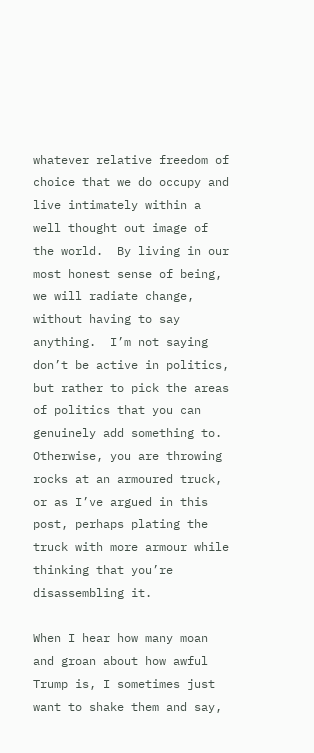whatever relative freedom of choice that we do occupy and live intimately within a well thought out image of the world.  By living in our most honest sense of being, we will radiate change, without having to say anything.  I’m not saying don’t be active in politics, but rather to pick the areas of politics that you can genuinely add something to.  Otherwise, you are throwing rocks at an armoured truck, or as I’ve argued in this post, perhaps plating the truck with more armour while thinking that you’re disassembling it.

When I hear how many moan and groan about how awful Trump is, I sometimes just want to shake them and say,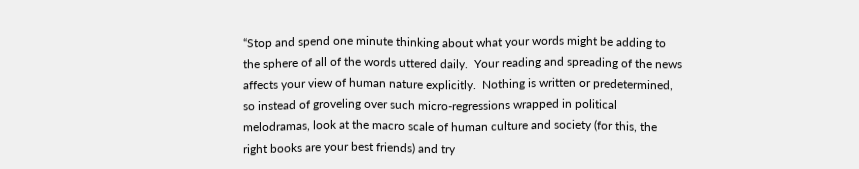“Stop and spend one minute thinking about what your words might be adding to the sphere of all of the words uttered daily.  Your reading and spreading of the news affects your view of human nature explicitly.  Nothing is written or predetermined, so instead of groveling over such micro-regressions wrapped in political melodramas, look at the macro scale of human culture and society (for this, the right books are your best friends) and try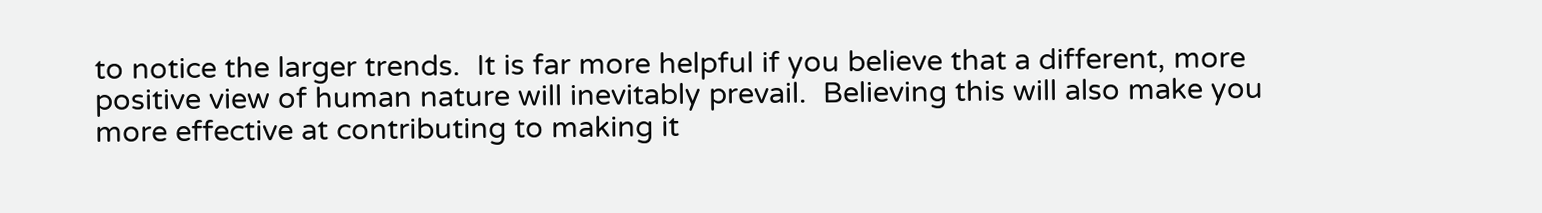to notice the larger trends.  It is far more helpful if you believe that a different, more positive view of human nature will inevitably prevail.  Believing this will also make you more effective at contributing to making it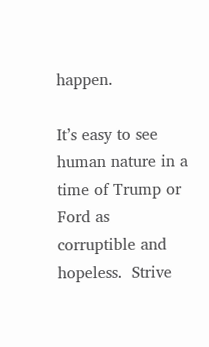happen.

It’s easy to see human nature in a time of Trump or Ford as corruptible and hopeless.  Strive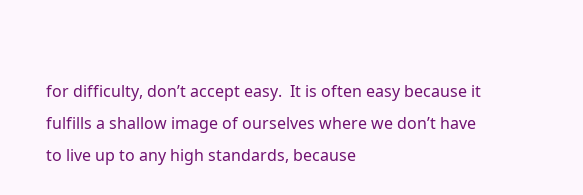for difficulty, don’t accept easy.  It is often easy because it fulfills a shallow image of ourselves where we don’t have to live up to any high standards, because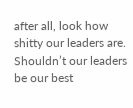after all, look how shitty our leaders are.  Shouldn’t our leaders be our best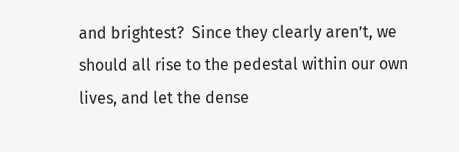and brightest?  Since they clearly aren’t, we should all rise to the pedestal within our own lives, and let the dense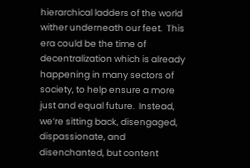hierarchical ladders of the world wither underneath our feet.  This era could be the time of decentralization which is already happening in many sectors of society, to help ensure a more just and equal future.  Instead, we’re sitting back, disengaged, dispassionate, and disenchanted, but content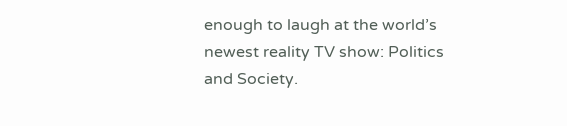enough to laugh at the world’s newest reality TV show: Politics and Society.